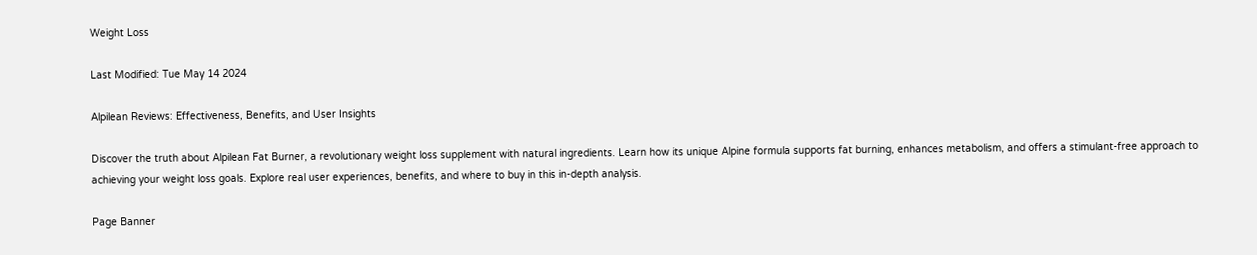Weight Loss

Last Modified: Tue May 14 2024

Alpilean Reviews: Effectiveness, Benefits, and User Insights

Discover the truth about Alpilean Fat Burner, a revolutionary weight loss supplement with natural ingredients. Learn how its unique Alpine formula supports fat burning, enhances metabolism, and offers a stimulant-free approach to achieving your weight loss goals. Explore real user experiences, benefits, and where to buy in this in-depth analysis.

Page Banner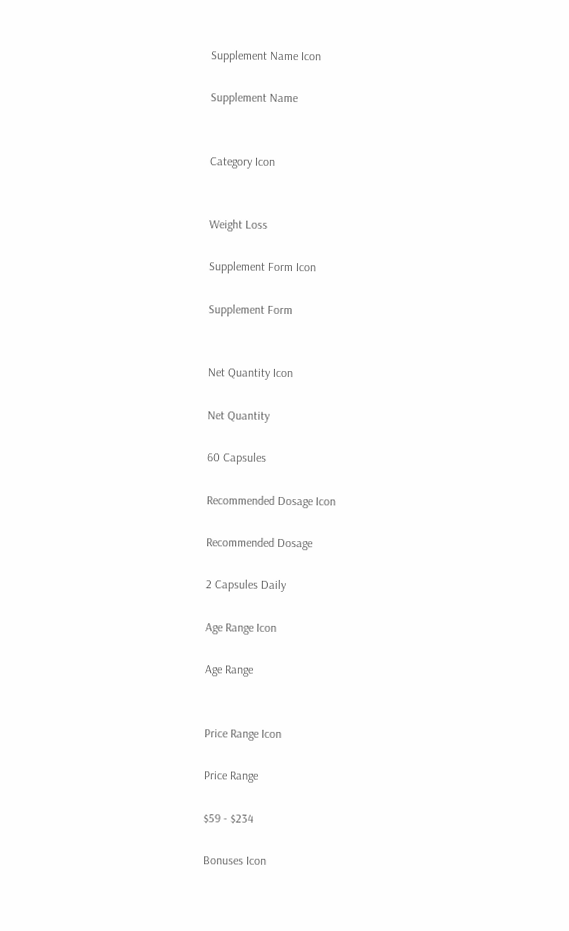Supplement Name Icon

Supplement Name


Category Icon


Weight Loss

Supplement Form Icon

Supplement Form


Net Quantity Icon

Net Quantity

60 Capsules

Recommended Dosage Icon

Recommended Dosage

2 Capsules Daily

Age Range Icon

Age Range


Price Range Icon

Price Range

$59 - $234

Bonuses Icon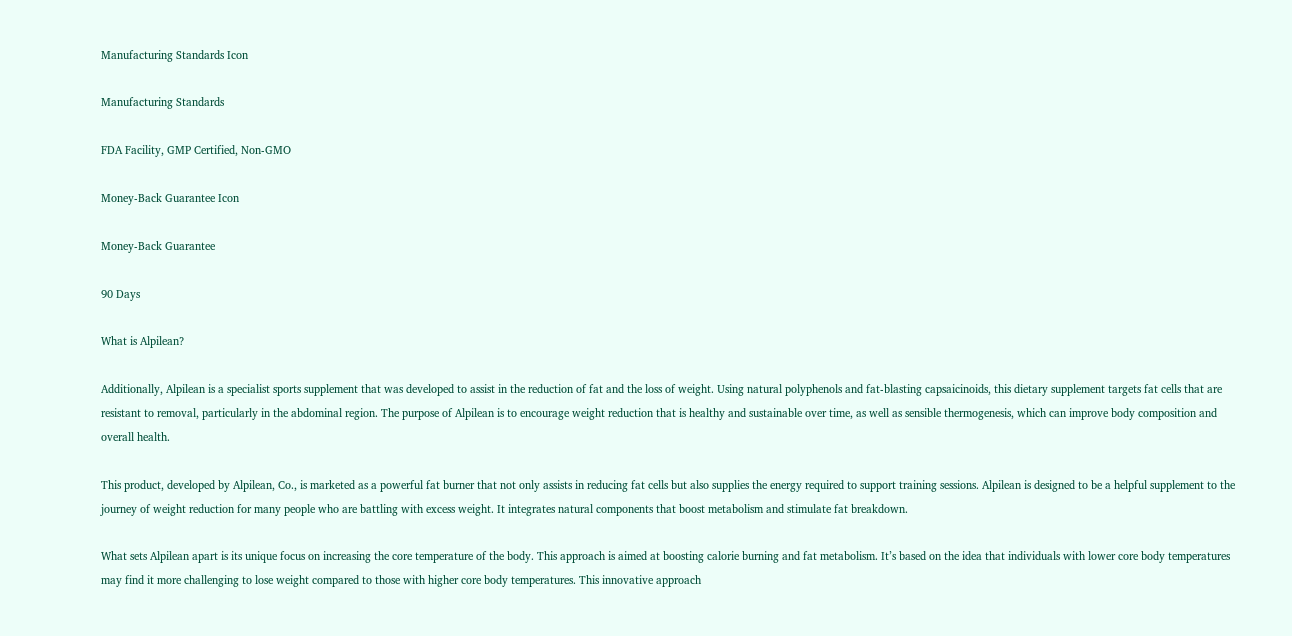Manufacturing Standards Icon

Manufacturing Standards

FDA Facility, GMP Certified, Non-GMO

Money-Back Guarantee Icon

Money-Back Guarantee

90 Days

What is Alpilean?

Additionally, Alpilean is a specialist sports supplement that was developed to assist in the reduction of fat and the loss of weight. Using natural polyphenols and fat-blasting capsaicinoids, this dietary supplement targets fat cells that are resistant to removal, particularly in the abdominal region. The purpose of Alpilean is to encourage weight reduction that is healthy and sustainable over time, as well as sensible thermogenesis, which can improve body composition and overall health.

This product, developed by Alpilean, Co., is marketed as a powerful fat burner that not only assists in reducing fat cells but also supplies the energy required to support training sessions. Alpilean is designed to be a helpful supplement to the journey of weight reduction for many people who are battling with excess weight. It integrates natural components that boost metabolism and stimulate fat breakdown.

What sets Alpilean apart is its unique focus on increasing the core temperature of the body. This approach is aimed at boosting calorie burning and fat metabolism. It’s based on the idea that individuals with lower core body temperatures may find it more challenging to lose weight compared to those with higher core body temperatures. This innovative approach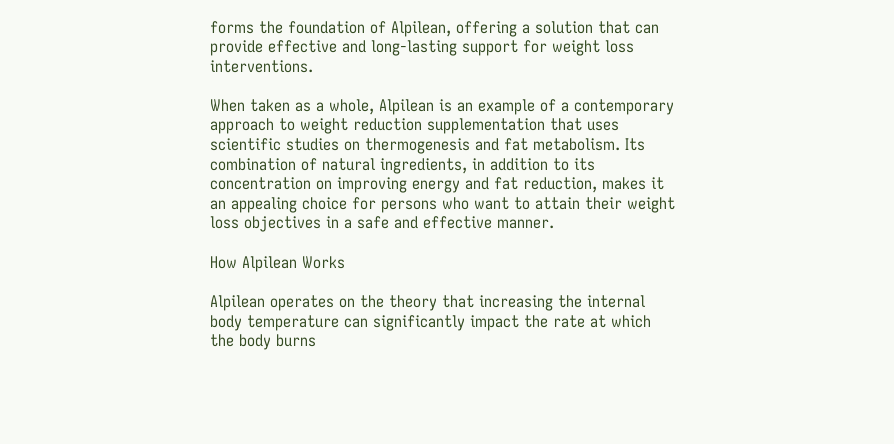forms the foundation of Alpilean, offering a solution that can provide effective and long-lasting support for weight loss interventions.

When taken as a whole, Alpilean is an example of a contemporary approach to weight reduction supplementation that uses scientific studies on thermogenesis and fat metabolism. Its combination of natural ingredients, in addition to its concentration on improving energy and fat reduction, makes it an appealing choice for persons who want to attain their weight loss objectives in a safe and effective manner.

How Alpilean Works

Alpilean operates on the theory that increasing the internal body temperature can significantly impact the rate at which the body burns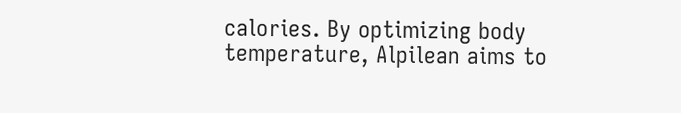calories. By optimizing body temperature, Alpilean aims to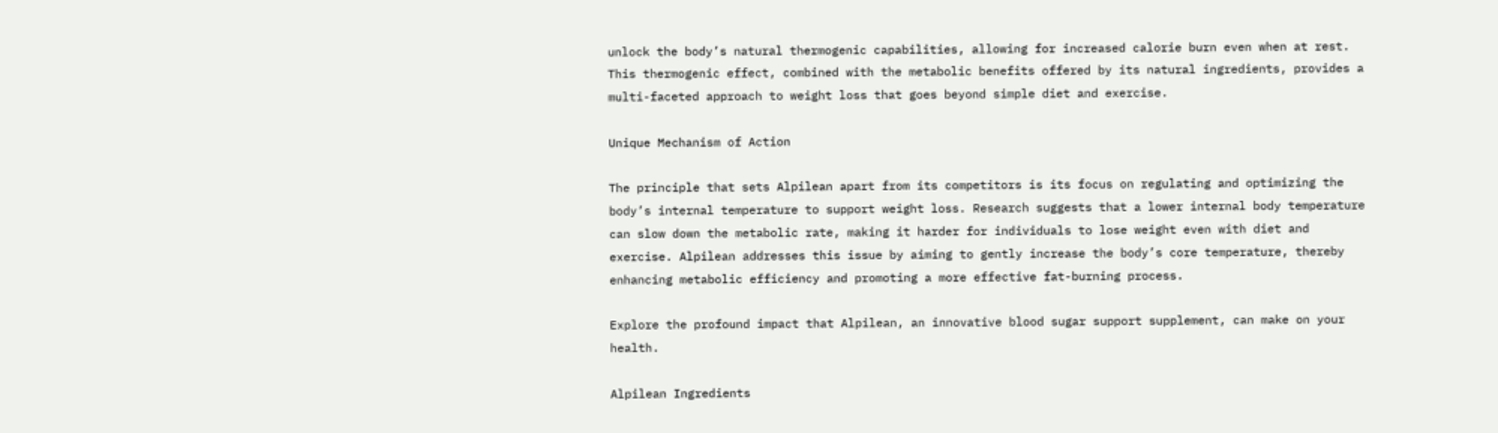unlock the body’s natural thermogenic capabilities, allowing for increased calorie burn even when at rest. This thermogenic effect, combined with the metabolic benefits offered by its natural ingredients, provides a multi-faceted approach to weight loss that goes beyond simple diet and exercise.

Unique Mechanism of Action

The principle that sets Alpilean apart from its competitors is its focus on regulating and optimizing the body’s internal temperature to support weight loss. Research suggests that a lower internal body temperature can slow down the metabolic rate, making it harder for individuals to lose weight even with diet and exercise. Alpilean addresses this issue by aiming to gently increase the body’s core temperature, thereby enhancing metabolic efficiency and promoting a more effective fat-burning process.

Explore the profound impact that Alpilean, an innovative blood sugar support supplement, can make on your health.

Alpilean Ingredients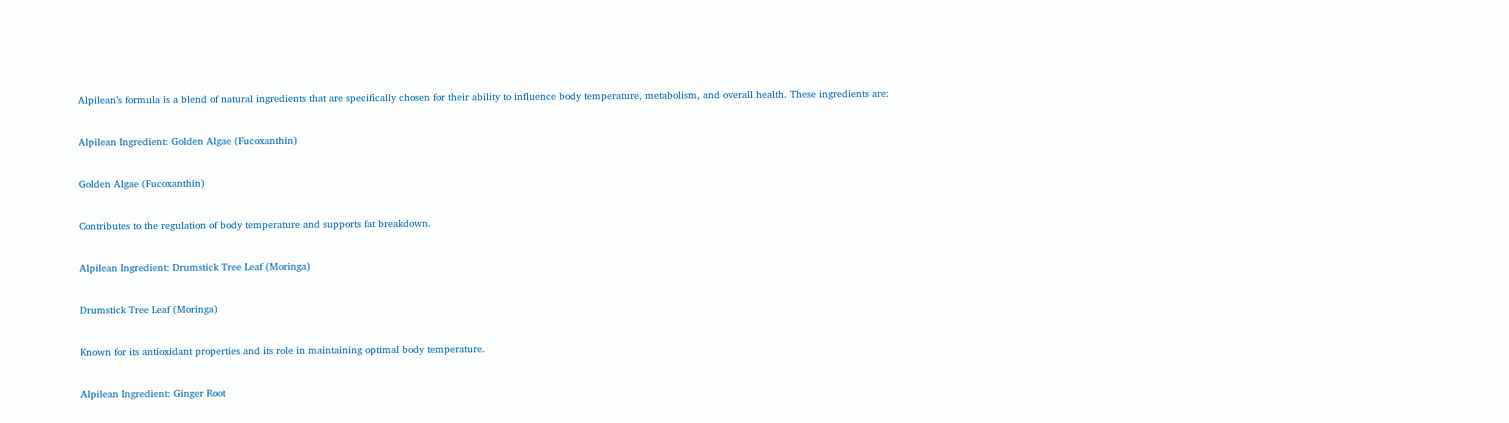Alpilean’s formula is a blend of natural ingredients that are specifically chosen for their ability to influence body temperature, metabolism, and overall health. These ingredients are:

Alpilean Ingredient: Golden Algae (Fucoxanthin)

Golden Algae (Fucoxanthin)

Contributes to the regulation of body temperature and supports fat breakdown.

Alpilean Ingredient: Drumstick Tree Leaf (Moringa)

Drumstick Tree Leaf (Moringa)

Known for its antioxidant properties and its role in maintaining optimal body temperature.

Alpilean Ingredient: Ginger Root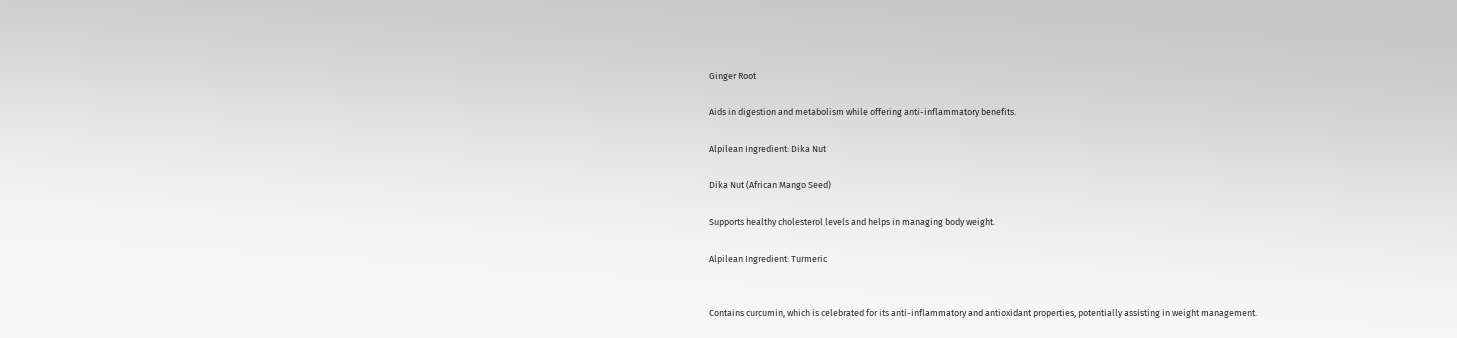Ginger Root

Aids in digestion and metabolism while offering anti-inflammatory benefits.

Alpilean Ingredient: Dika Nut

Dika Nut (African Mango Seed)

Supports healthy cholesterol levels and helps in managing body weight.

Alpilean Ingredient: Turmeric


Contains curcumin, which is celebrated for its anti-inflammatory and antioxidant properties, potentially assisting in weight management.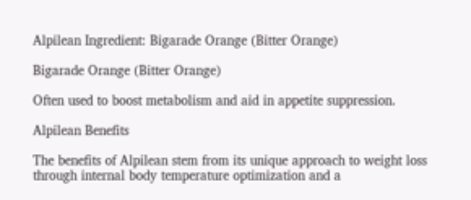Alpilean Ingredient: Bigarade Orange (Bitter Orange)

Bigarade Orange (Bitter Orange)

Often used to boost metabolism and aid in appetite suppression.

Alpilean Benefits

The benefits of Alpilean stem from its unique approach to weight loss through internal body temperature optimization and a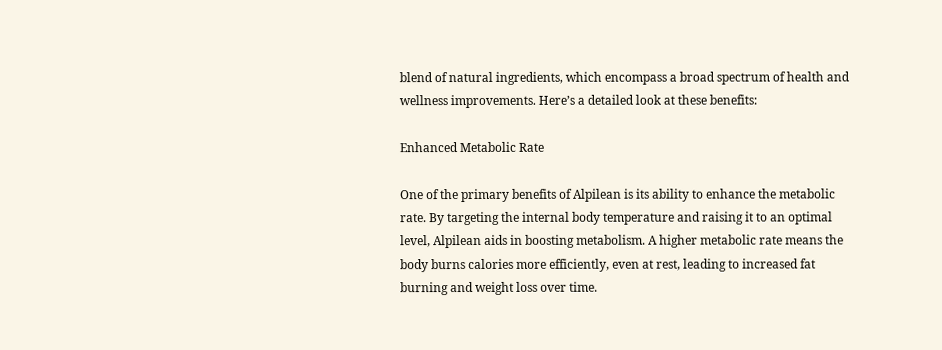blend of natural ingredients, which encompass a broad spectrum of health and wellness improvements. Here’s a detailed look at these benefits:

Enhanced Metabolic Rate

One of the primary benefits of Alpilean is its ability to enhance the metabolic rate. By targeting the internal body temperature and raising it to an optimal level, Alpilean aids in boosting metabolism. A higher metabolic rate means the body burns calories more efficiently, even at rest, leading to increased fat burning and weight loss over time.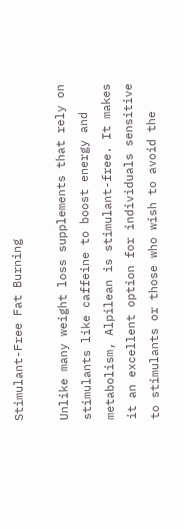Stimulant-Free Fat Burning

Unlike many weight loss supplements that rely on stimulants like caffeine to boost energy and metabolism, Alpilean is stimulant-free. It makes it an excellent option for individuals sensitive to stimulants or those who wish to avoid the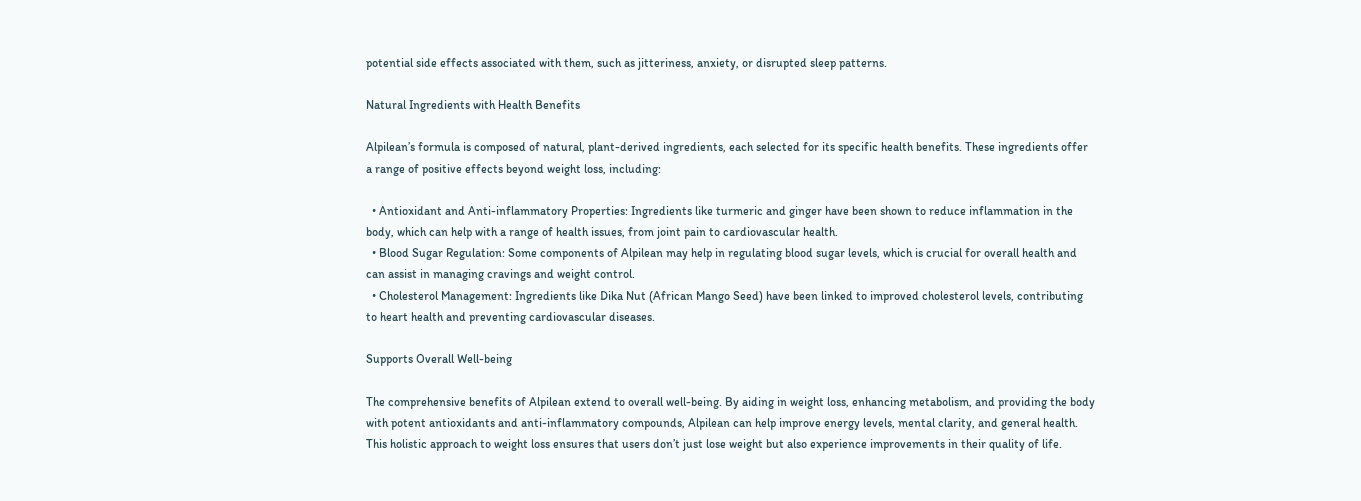potential side effects associated with them, such as jitteriness, anxiety, or disrupted sleep patterns.

Natural Ingredients with Health Benefits

Alpilean’s formula is composed of natural, plant-derived ingredients, each selected for its specific health benefits. These ingredients offer a range of positive effects beyond weight loss, including:

  • Antioxidant and Anti-inflammatory Properties: Ingredients like turmeric and ginger have been shown to reduce inflammation in the body, which can help with a range of health issues, from joint pain to cardiovascular health.
  • Blood Sugar Regulation: Some components of Alpilean may help in regulating blood sugar levels, which is crucial for overall health and can assist in managing cravings and weight control.
  • Cholesterol Management: Ingredients like Dika Nut (African Mango Seed) have been linked to improved cholesterol levels, contributing to heart health and preventing cardiovascular diseases.

Supports Overall Well-being

The comprehensive benefits of Alpilean extend to overall well-being. By aiding in weight loss, enhancing metabolism, and providing the body with potent antioxidants and anti-inflammatory compounds, Alpilean can help improve energy levels, mental clarity, and general health. This holistic approach to weight loss ensures that users don’t just lose weight but also experience improvements in their quality of life.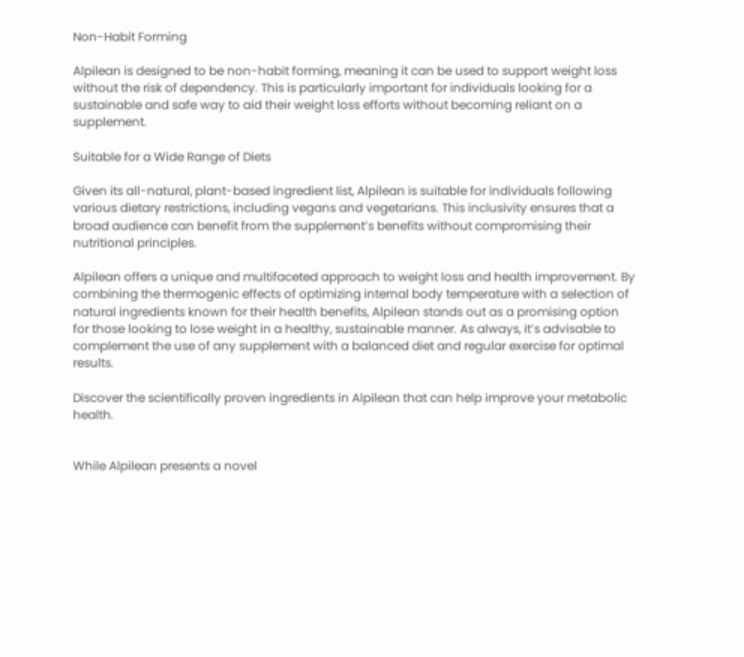Non-Habit Forming

Alpilean is designed to be non-habit forming, meaning it can be used to support weight loss without the risk of dependency. This is particularly important for individuals looking for a sustainable and safe way to aid their weight loss efforts without becoming reliant on a supplement.

Suitable for a Wide Range of Diets

Given its all-natural, plant-based ingredient list, Alpilean is suitable for individuals following various dietary restrictions, including vegans and vegetarians. This inclusivity ensures that a broad audience can benefit from the supplement’s benefits without compromising their nutritional principles.

Alpilean offers a unique and multifaceted approach to weight loss and health improvement. By combining the thermogenic effects of optimizing internal body temperature with a selection of natural ingredients known for their health benefits, Alpilean stands out as a promising option for those looking to lose weight in a healthy, sustainable manner. As always, it’s advisable to complement the use of any supplement with a balanced diet and regular exercise for optimal results.

Discover the scientifically proven ingredients in Alpilean that can help improve your metabolic health.


While Alpilean presents a novel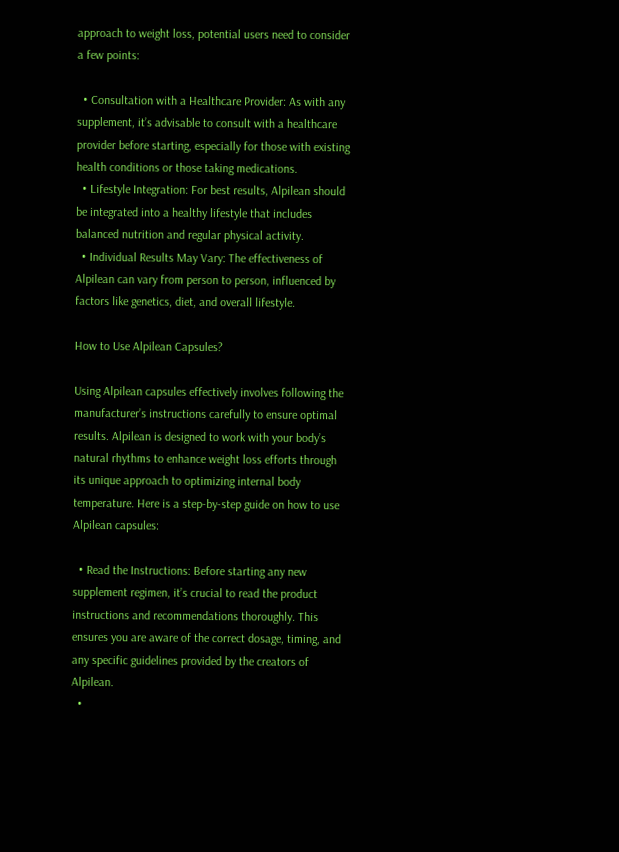approach to weight loss, potential users need to consider a few points:

  • Consultation with a Healthcare Provider: As with any supplement, it’s advisable to consult with a healthcare provider before starting, especially for those with existing health conditions or those taking medications.
  • Lifestyle Integration: For best results, Alpilean should be integrated into a healthy lifestyle that includes balanced nutrition and regular physical activity.
  • Individual Results May Vary: The effectiveness of Alpilean can vary from person to person, influenced by factors like genetics, diet, and overall lifestyle.

How to Use Alpilean Capsules?

Using Alpilean capsules effectively involves following the manufacturer’s instructions carefully to ensure optimal results. Alpilean is designed to work with your body’s natural rhythms to enhance weight loss efforts through its unique approach to optimizing internal body temperature. Here is a step-by-step guide on how to use Alpilean capsules:

  • Read the Instructions: Before starting any new supplement regimen, it’s crucial to read the product instructions and recommendations thoroughly. This ensures you are aware of the correct dosage, timing, and any specific guidelines provided by the creators of Alpilean.
  •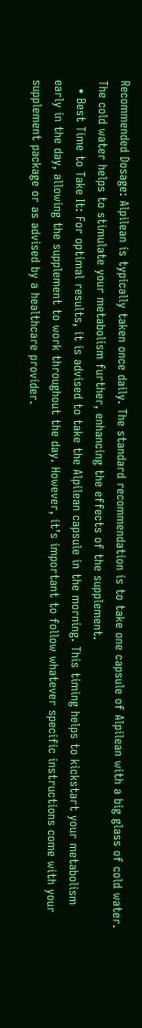Recommended Dosage: Alpilean is typically taken once daily. The standard recommendation is to take one capsule of Alpilean with a big glass of cold water. The cold water helps to stimulate your metabolism further, enhancing the effects of the supplement.
  • Best Time to Take It: For optimal results, it is advised to take the Alpilean capsule in the morning. This timing helps to kickstart your metabolism early in the day, allowing the supplement to work throughout the day. However, it’s important to follow whatever specific instructions come with your supplement package or as advised by a healthcare provider.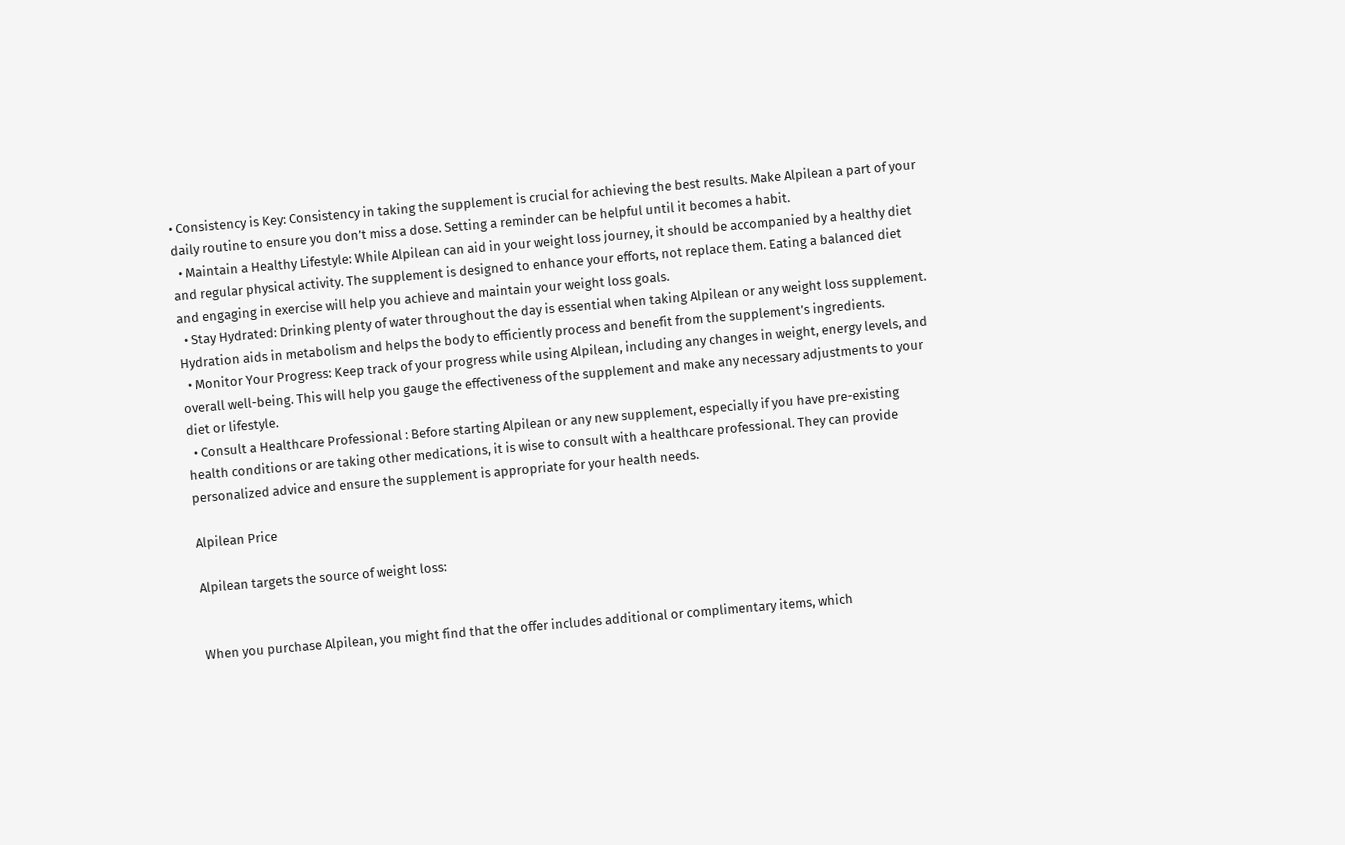• Consistency is Key: Consistency in taking the supplement is crucial for achieving the best results. Make Alpilean a part of your daily routine to ensure you don’t miss a dose. Setting a reminder can be helpful until it becomes a habit.
  • Maintain a Healthy Lifestyle: While Alpilean can aid in your weight loss journey, it should be accompanied by a healthy diet and regular physical activity. The supplement is designed to enhance your efforts, not replace them. Eating a balanced diet and engaging in exercise will help you achieve and maintain your weight loss goals.
  • Stay Hydrated: Drinking plenty of water throughout the day is essential when taking Alpilean or any weight loss supplement. Hydration aids in metabolism and helps the body to efficiently process and benefit from the supplement’s ingredients.
  • Monitor Your Progress: Keep track of your progress while using Alpilean, including any changes in weight, energy levels, and overall well-being. This will help you gauge the effectiveness of the supplement and make any necessary adjustments to your diet or lifestyle.
  • Consult a Healthcare Professional : Before starting Alpilean or any new supplement, especially if you have pre-existing health conditions or are taking other medications, it is wise to consult with a healthcare professional. They can provide personalized advice and ensure the supplement is appropriate for your health needs.

Alpilean Price

Alpilean targets the source of weight loss:


When you purchase Alpilean, you might find that the offer includes additional or complimentary items, which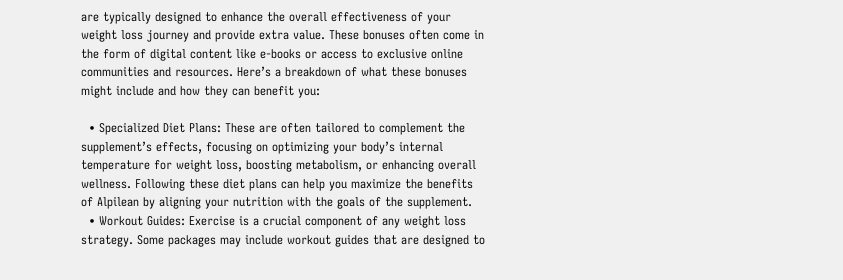are typically designed to enhance the overall effectiveness of your weight loss journey and provide extra value. These bonuses often come in the form of digital content like e-books or access to exclusive online communities and resources. Here’s a breakdown of what these bonuses might include and how they can benefit you:

  • Specialized Diet Plans: These are often tailored to complement the supplement’s effects, focusing on optimizing your body’s internal temperature for weight loss, boosting metabolism, or enhancing overall wellness. Following these diet plans can help you maximize the benefits of Alpilean by aligning your nutrition with the goals of the supplement.
  • Workout Guides: Exercise is a crucial component of any weight loss strategy. Some packages may include workout guides that are designed to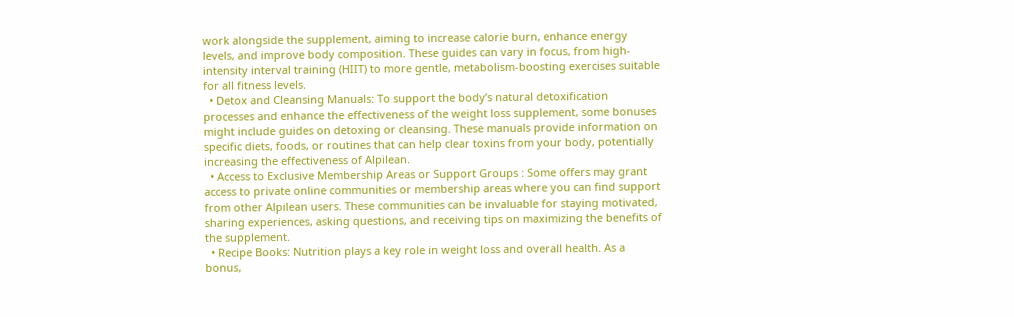work alongside the supplement, aiming to increase calorie burn, enhance energy levels, and improve body composition. These guides can vary in focus, from high-intensity interval training (HIIT) to more gentle, metabolism-boosting exercises suitable for all fitness levels.
  • Detox and Cleansing Manuals: To support the body’s natural detoxification processes and enhance the effectiveness of the weight loss supplement, some bonuses might include guides on detoxing or cleansing. These manuals provide information on specific diets, foods, or routines that can help clear toxins from your body, potentially increasing the effectiveness of Alpilean.
  • Access to Exclusive Membership Areas or Support Groups : Some offers may grant access to private online communities or membership areas where you can find support from other Alpilean users. These communities can be invaluable for staying motivated, sharing experiences, asking questions, and receiving tips on maximizing the benefits of the supplement.
  • Recipe Books: Nutrition plays a key role in weight loss and overall health. As a bonus,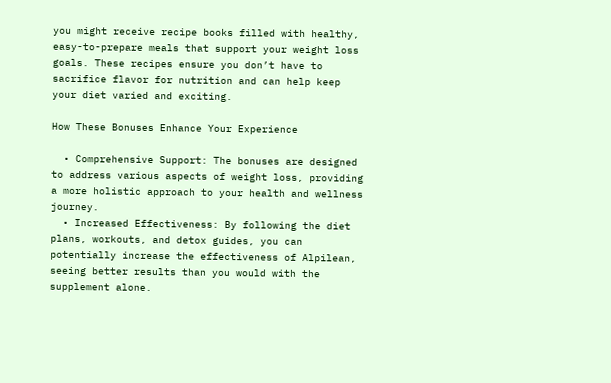you might receive recipe books filled with healthy, easy-to-prepare meals that support your weight loss goals. These recipes ensure you don’t have to sacrifice flavor for nutrition and can help keep your diet varied and exciting.

How These Bonuses Enhance Your Experience

  • Comprehensive Support: The bonuses are designed to address various aspects of weight loss, providing a more holistic approach to your health and wellness journey.
  • Increased Effectiveness: By following the diet plans, workouts, and detox guides, you can potentially increase the effectiveness of Alpilean, seeing better results than you would with the supplement alone.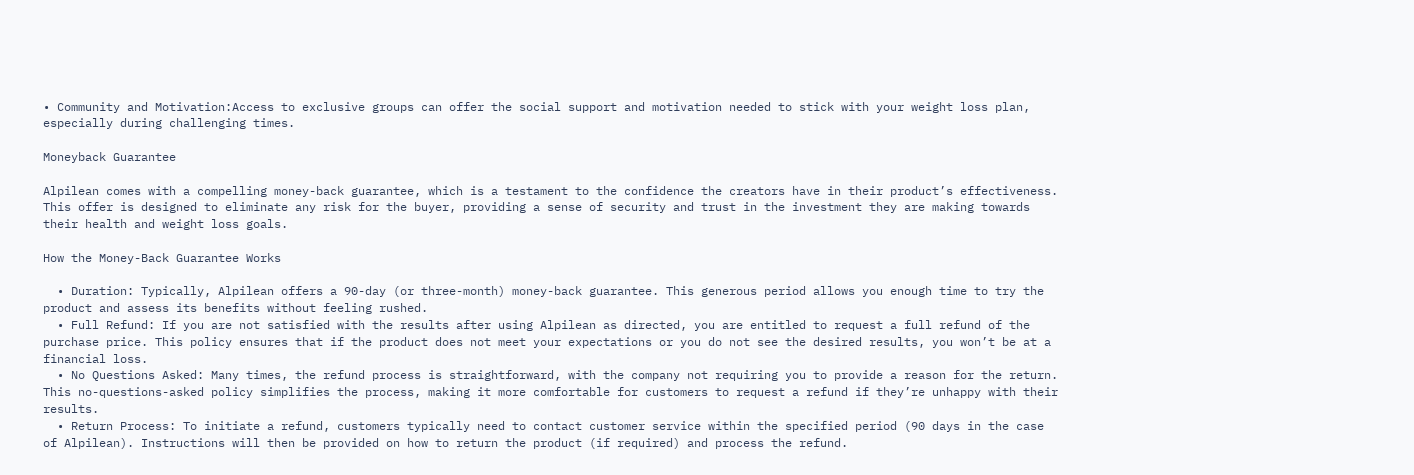• Community and Motivation:Access to exclusive groups can offer the social support and motivation needed to stick with your weight loss plan, especially during challenging times.

Moneyback Guarantee

Alpilean comes with a compelling money-back guarantee, which is a testament to the confidence the creators have in their product’s effectiveness. This offer is designed to eliminate any risk for the buyer, providing a sense of security and trust in the investment they are making towards their health and weight loss goals.

How the Money-Back Guarantee Works

  • Duration: Typically, Alpilean offers a 90-day (or three-month) money-back guarantee. This generous period allows you enough time to try the product and assess its benefits without feeling rushed.
  • Full Refund: If you are not satisfied with the results after using Alpilean as directed, you are entitled to request a full refund of the purchase price. This policy ensures that if the product does not meet your expectations or you do not see the desired results, you won’t be at a financial loss.
  • No Questions Asked: Many times, the refund process is straightforward, with the company not requiring you to provide a reason for the return. This no-questions-asked policy simplifies the process, making it more comfortable for customers to request a refund if they’re unhappy with their results.
  • Return Process: To initiate a refund, customers typically need to contact customer service within the specified period (90 days in the case of Alpilean). Instructions will then be provided on how to return the product (if required) and process the refund.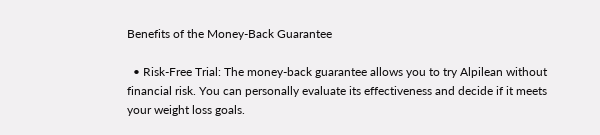Benefits of the Money-Back Guarantee

  • Risk-Free Trial: The money-back guarantee allows you to try Alpilean without financial risk. You can personally evaluate its effectiveness and decide if it meets your weight loss goals.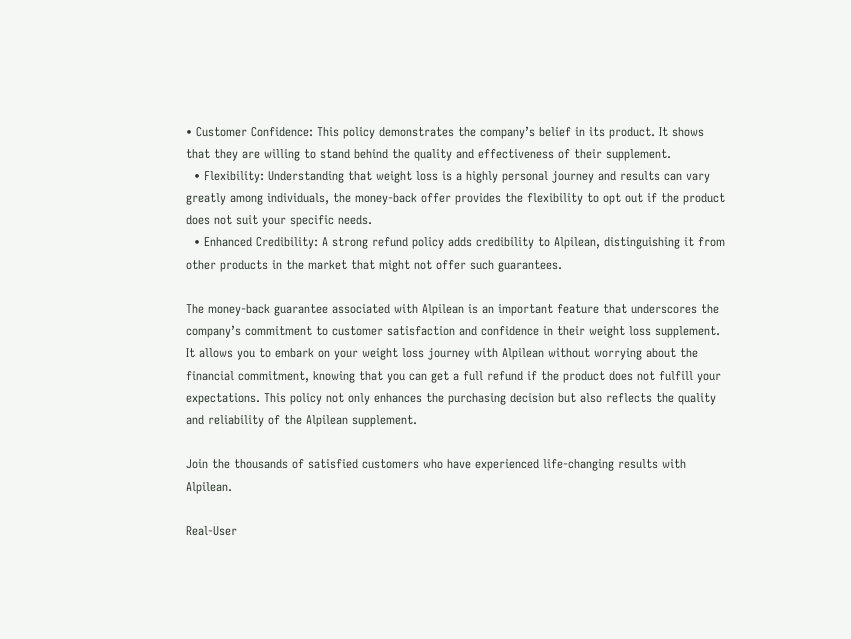• Customer Confidence: This policy demonstrates the company’s belief in its product. It shows that they are willing to stand behind the quality and effectiveness of their supplement.
  • Flexibility: Understanding that weight loss is a highly personal journey and results can vary greatly among individuals, the money-back offer provides the flexibility to opt out if the product does not suit your specific needs.
  • Enhanced Credibility: A strong refund policy adds credibility to Alpilean, distinguishing it from other products in the market that might not offer such guarantees.

The money-back guarantee associated with Alpilean is an important feature that underscores the company’s commitment to customer satisfaction and confidence in their weight loss supplement. It allows you to embark on your weight loss journey with Alpilean without worrying about the financial commitment, knowing that you can get a full refund if the product does not fulfill your expectations. This policy not only enhances the purchasing decision but also reflects the quality and reliability of the Alpilean supplement.

Join the thousands of satisfied customers who have experienced life-changing results with Alpilean.

Real-User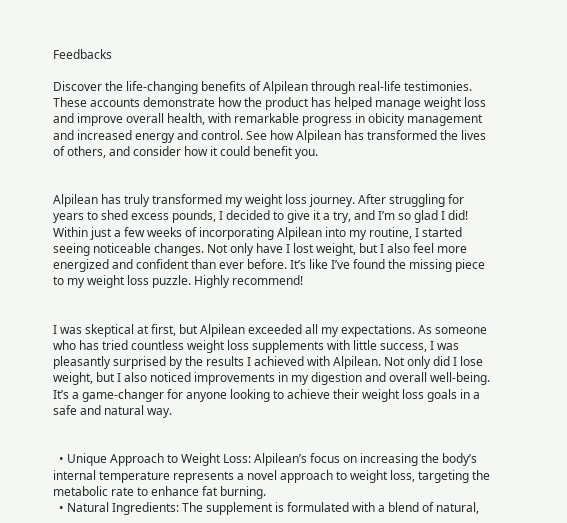Feedbacks

Discover the life-changing benefits of Alpilean through real-life testimonies. These accounts demonstrate how the product has helped manage weight loss and improve overall health, with remarkable progress in obicity management and increased energy and control. See how Alpilean has transformed the lives of others, and consider how it could benefit you.


Alpilean has truly transformed my weight loss journey. After struggling for years to shed excess pounds, I decided to give it a try, and I’m so glad I did! Within just a few weeks of incorporating Alpilean into my routine, I started seeing noticeable changes. Not only have I lost weight, but I also feel more energized and confident than ever before. It’s like I’ve found the missing piece to my weight loss puzzle. Highly recommend!


I was skeptical at first, but Alpilean exceeded all my expectations. As someone who has tried countless weight loss supplements with little success, I was pleasantly surprised by the results I achieved with Alpilean. Not only did I lose weight, but I also noticed improvements in my digestion and overall well-being. It’s a game-changer for anyone looking to achieve their weight loss goals in a safe and natural way.


  • Unique Approach to Weight Loss: Alpilean’s focus on increasing the body’s internal temperature represents a novel approach to weight loss, targeting the metabolic rate to enhance fat burning.
  • Natural Ingredients: The supplement is formulated with a blend of natural,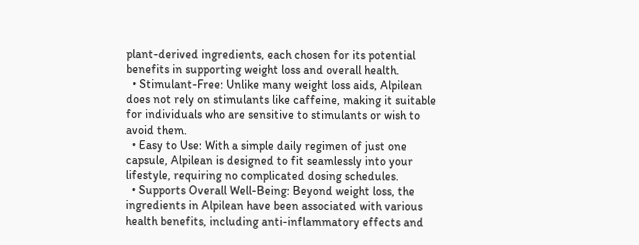plant-derived ingredients, each chosen for its potential benefits in supporting weight loss and overall health.
  • Stimulant-Free: Unlike many weight loss aids, Alpilean does not rely on stimulants like caffeine, making it suitable for individuals who are sensitive to stimulants or wish to avoid them.
  • Easy to Use: With a simple daily regimen of just one capsule, Alpilean is designed to fit seamlessly into your lifestyle, requiring no complicated dosing schedules.
  • Supports Overall Well-Being: Beyond weight loss, the ingredients in Alpilean have been associated with various health benefits, including anti-inflammatory effects and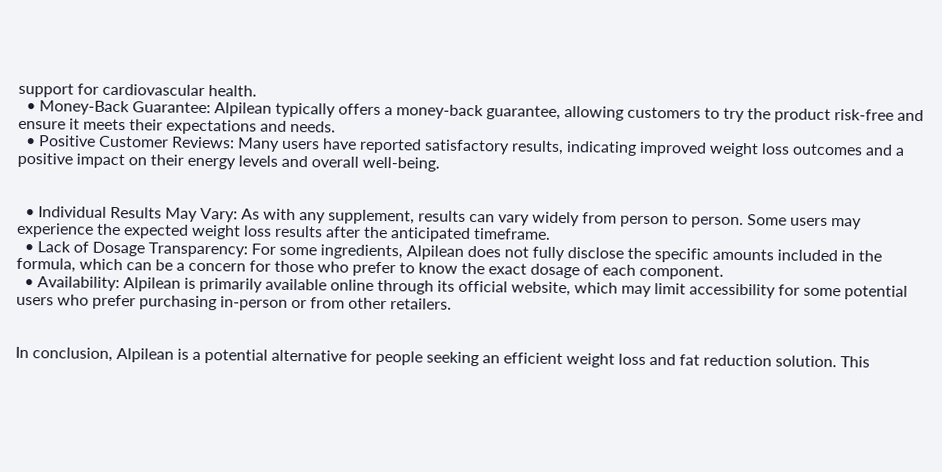support for cardiovascular health.
  • Money-Back Guarantee: Alpilean typically offers a money-back guarantee, allowing customers to try the product risk-free and ensure it meets their expectations and needs.
  • Positive Customer Reviews: Many users have reported satisfactory results, indicating improved weight loss outcomes and a positive impact on their energy levels and overall well-being.


  • Individual Results May Vary: As with any supplement, results can vary widely from person to person. Some users may experience the expected weight loss results after the anticipated timeframe.
  • Lack of Dosage Transparency: For some ingredients, Alpilean does not fully disclose the specific amounts included in the formula, which can be a concern for those who prefer to know the exact dosage of each component.
  • Availability: Alpilean is primarily available online through its official website, which may limit accessibility for some potential users who prefer purchasing in-person or from other retailers.


In conclusion, Alpilean is a potential alternative for people seeking an efficient weight loss and fat reduction solution. This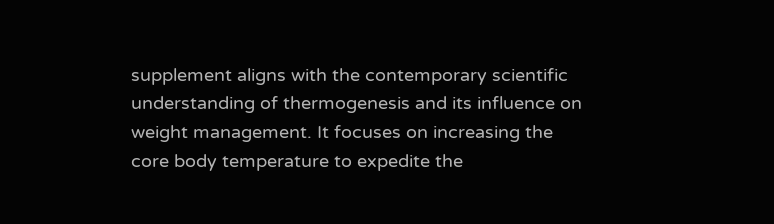supplement aligns with the contemporary scientific understanding of thermogenesis and its influence on weight management. It focuses on increasing the core body temperature to expedite the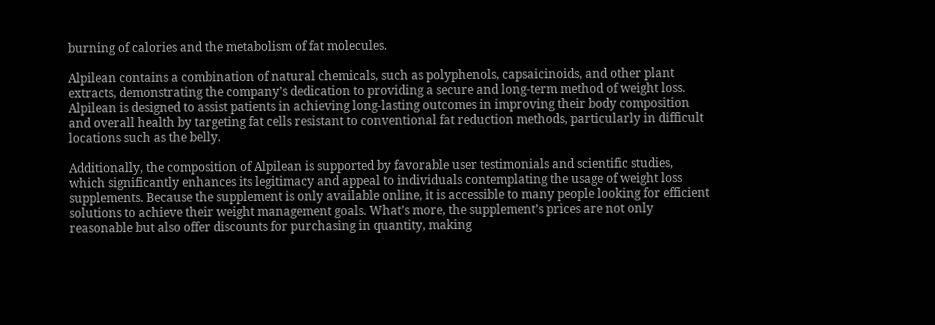burning of calories and the metabolism of fat molecules.

Alpilean contains a combination of natural chemicals, such as polyphenols, capsaicinoids, and other plant extracts, demonstrating the company’s dedication to providing a secure and long-term method of weight loss. Alpilean is designed to assist patients in achieving long-lasting outcomes in improving their body composition and overall health by targeting fat cells resistant to conventional fat reduction methods, particularly in difficult locations such as the belly.

Additionally, the composition of Alpilean is supported by favorable user testimonials and scientific studies, which significantly enhances its legitimacy and appeal to individuals contemplating the usage of weight loss supplements. Because the supplement is only available online, it is accessible to many people looking for efficient solutions to achieve their weight management goals. What’s more, the supplement’s prices are not only reasonable but also offer discounts for purchasing in quantity, making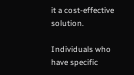it a cost-effective solution.

Individuals who have specific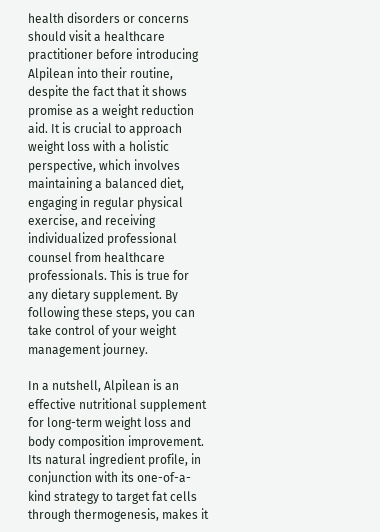health disorders or concerns should visit a healthcare practitioner before introducing Alpilean into their routine, despite the fact that it shows promise as a weight reduction aid. It is crucial to approach weight loss with a holistic perspective, which involves maintaining a balanced diet, engaging in regular physical exercise, and receiving individualized professional counsel from healthcare professionals. This is true for any dietary supplement. By following these steps, you can take control of your weight management journey.

In a nutshell, Alpilean is an effective nutritional supplement for long-term weight loss and body composition improvement. Its natural ingredient profile, in conjunction with its one-of-a-kind strategy to target fat cells through thermogenesis, makes it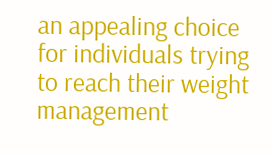an appealing choice for individuals trying to reach their weight management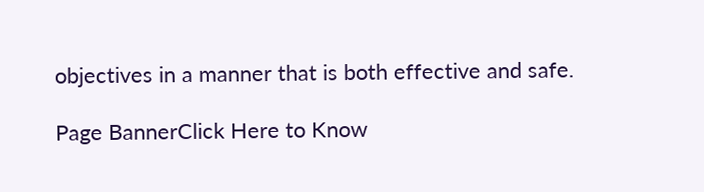objectives in a manner that is both effective and safe.

Page BannerClick Here to Know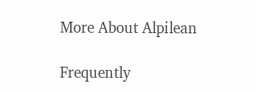More About Alpilean

Frequently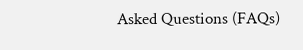Asked Questions (FAQs)